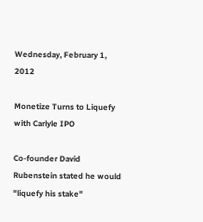Wednesday, February 1, 2012

Monetize Turns to Liquefy with Carlyle IPO

Co-founder David Rubenstein stated he would "liquefy his stake"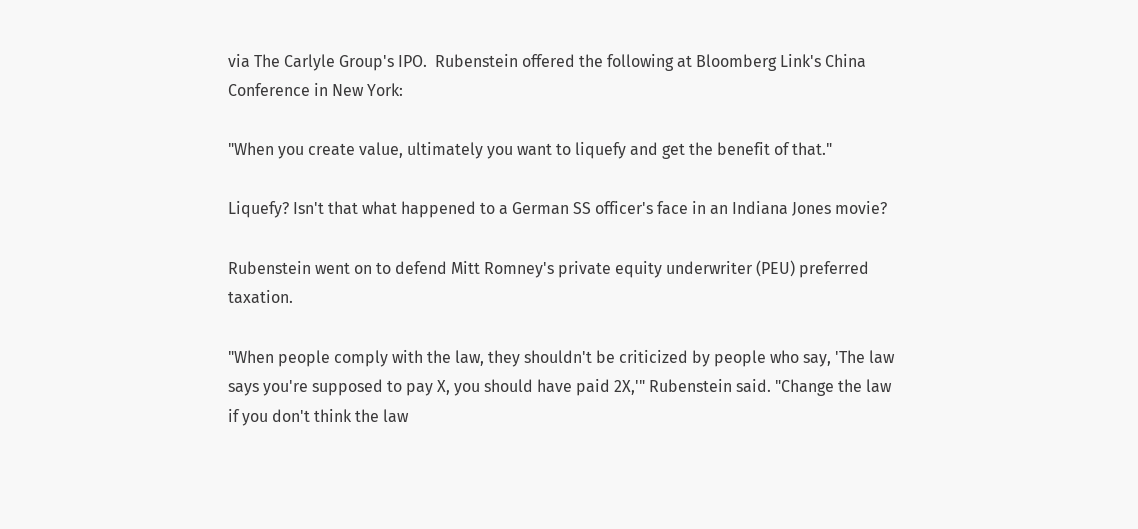via The Carlyle Group's IPO.  Rubenstein offered the following at Bloomberg Link's China Conference in New York:

"When you create value, ultimately you want to liquefy and get the benefit of that."

Liquefy? Isn't that what happened to a German SS officer's face in an Indiana Jones movie?

Rubenstein went on to defend Mitt Romney's private equity underwriter (PEU) preferred taxation.

"When people comply with the law, they shouldn't be criticized by people who say, 'The law says you're supposed to pay X, you should have paid 2X,'" Rubenstein said. "Change the law if you don't think the law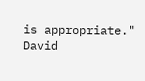is appropriate."
David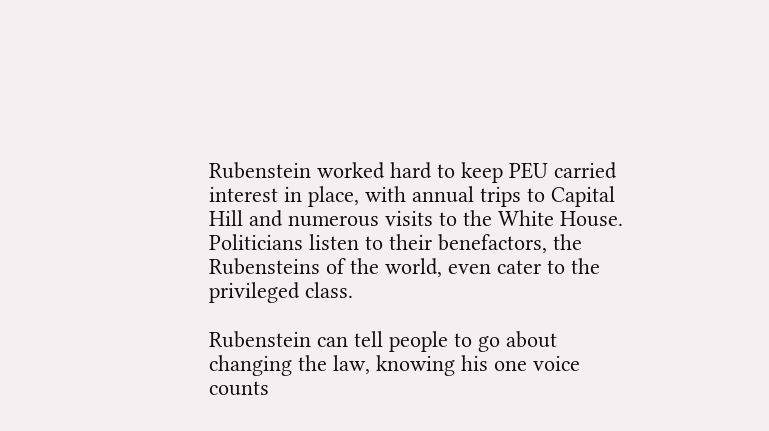Rubenstein worked hard to keep PEU carried interest in place, with annual trips to Capital Hill and numerous visits to the White House. Politicians listen to their benefactors, the Rubensteins of the world, even cater to the privileged class.

Rubenstein can tell people to go about changing the law, knowing his one voice counts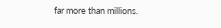far more than millions.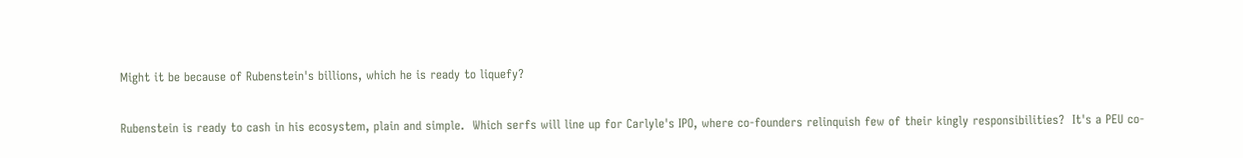Might it be because of Rubenstein's billions, which he is ready to liquefy?

Rubenstein is ready to cash in his ecosystem, plain and simple.  Which serfs will line up for Carlyle's IPO, where co-founders relinquish few of their kingly responsibilities?  It's a PEU co-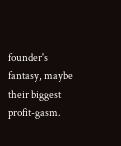founder's fantasy, maybe their biggest profit-gasm.